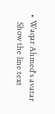• Waqar Ahmed's avatar
    Show the line text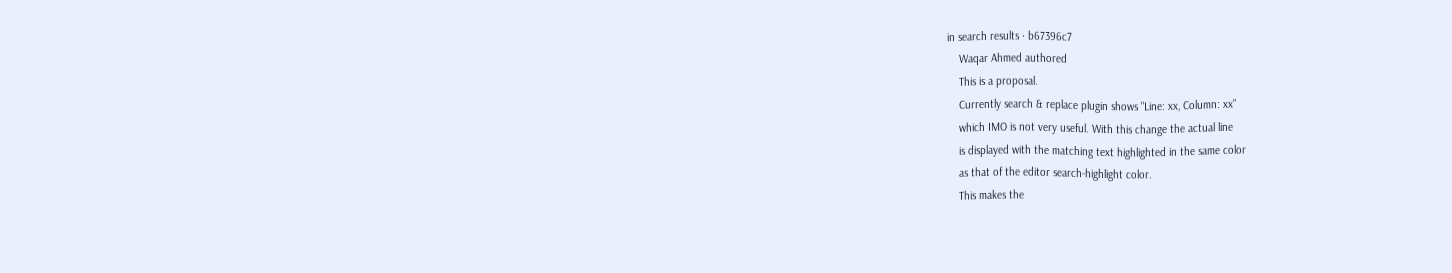in search results · b67396c7
    Waqar Ahmed authored
    This is a proposal.
    Currently search & replace plugin shows "Line: xx, Column: xx"
    which IMO is not very useful. With this change the actual line
    is displayed with the matching text highlighted in the same color
    as that of the editor search-highlight color.
    This makes the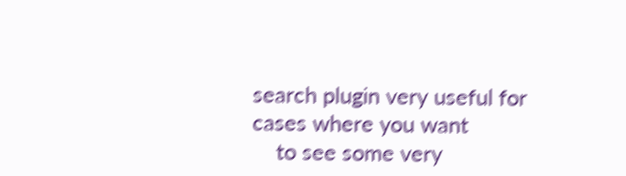search plugin very useful for cases where you want
    to see some very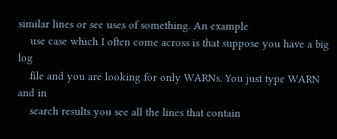similar lines or see uses of something. An example
    use case which I often come across is that suppose you have a big log
    file and you are looking for only WARNs. You just type WARN and in
    search results you see all the lines that contain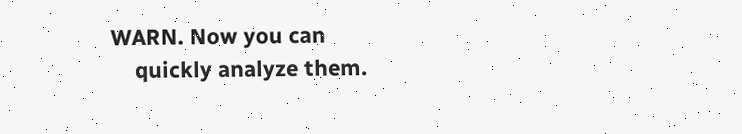WARN. Now you can
    quickly analyze them.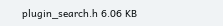plugin_search.h 6.06 KB